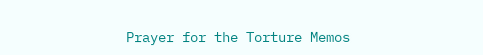Prayer for the Torture Memos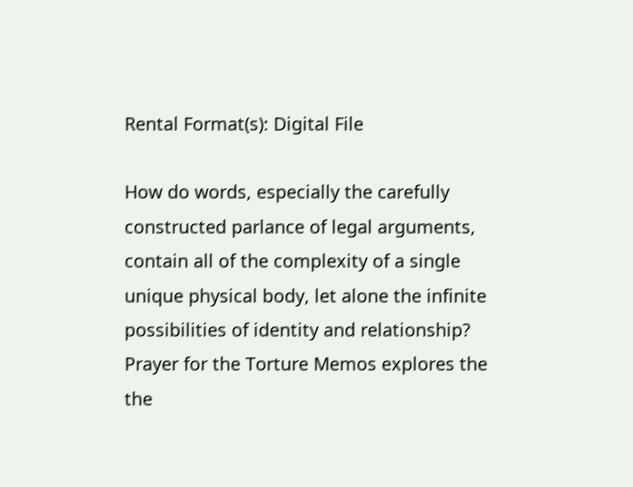Rental Format(s): Digital File

How do words, especially the carefully constructed parlance of legal arguments, contain all of the complexity of a single unique physical body, let alone the infinite possibilities of identity and relationship? Prayer for the Torture Memos explores the the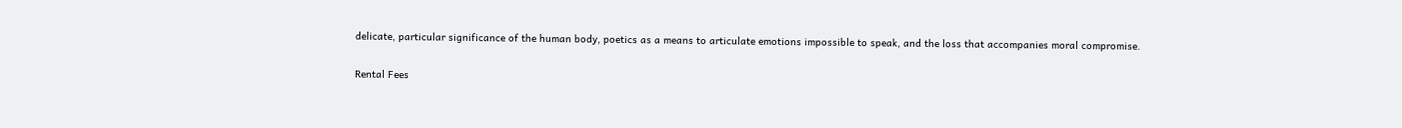delicate, particular significance of the human body, poetics as a means to articulate emotions impossible to speak, and the loss that accompanies moral compromise.

Rental Fees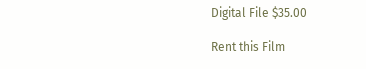Digital File $35.00

Rent this Film